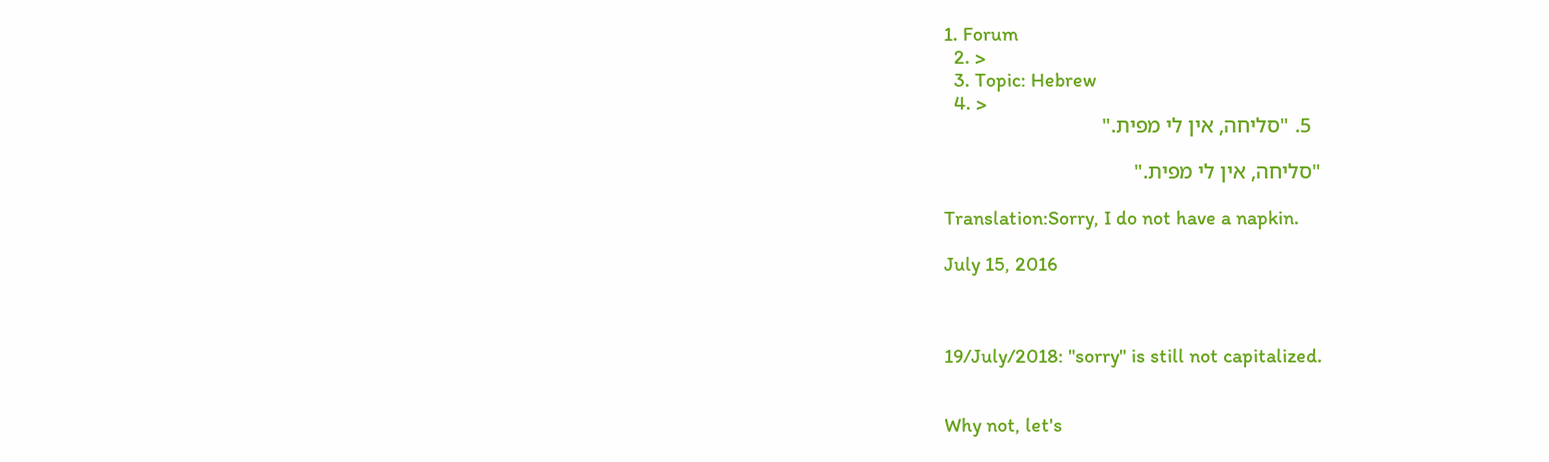1. Forum
  2. >
  3. Topic: Hebrew
  4. >
  5. "סליחה, אין לי מפית."

"סליחה, אין לי מפית."

Translation:Sorry, I do not have a napkin.

July 15, 2016



19/July/2018: "sorry" is still not capitalized.


Why not, let's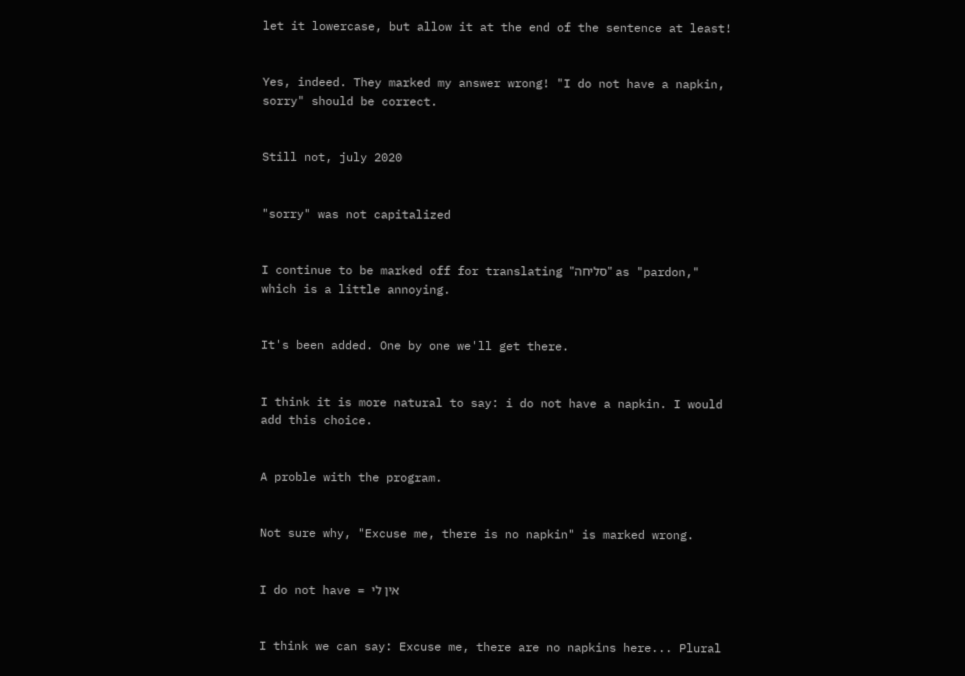let it lowercase, but allow it at the end of the sentence at least!


Yes, indeed. They marked my answer wrong! "I do not have a napkin, sorry" should be correct.


Still not, july 2020


"sorry" was not capitalized


I continue to be marked off for translating "סליחה" as "pardon," which is a little annoying.


It's been added. One by one we'll get there.


I think it is more natural to say: i do not have a napkin. I would add this choice.


A proble with the program.


Not sure why, "Excuse me, there is no napkin" is marked wrong.


I do not have = אין לי


I think we can say: Excuse me, there are no napkins here... Plural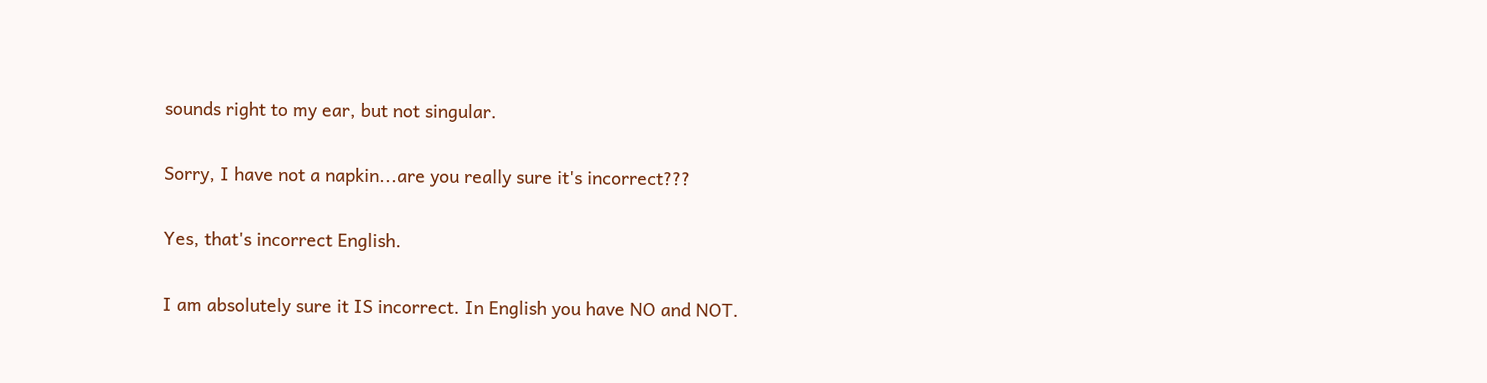sounds right to my ear, but not singular.


Sorry, I have not a napkin...are you really sure it's incorrect???


Yes, that's incorrect English.


I am absolutely sure it IS incorrect. In English you have NO and NOT.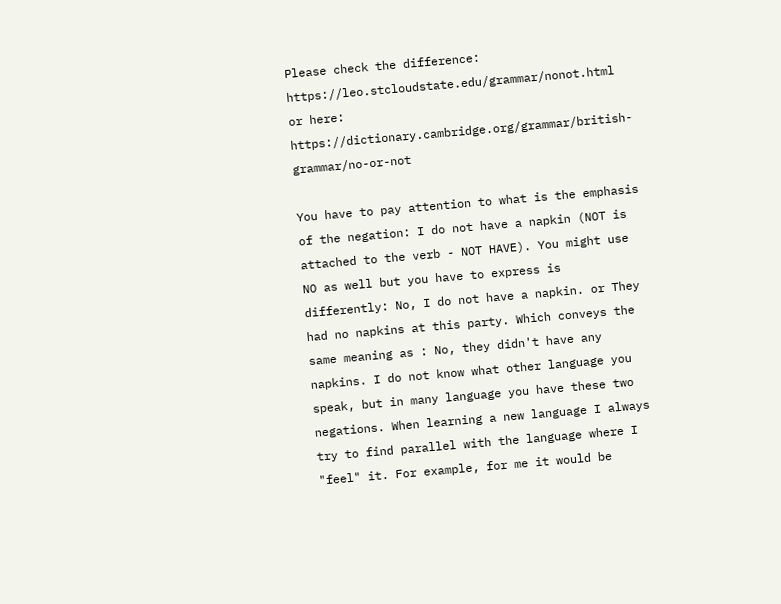Please check the difference: https://leo.stcloudstate.edu/grammar/nonot.html or here: https://dictionary.cambridge.org/grammar/british-grammar/no-or-not

You have to pay attention to what is the emphasis of the negation: I do not have a napkin (NOT is attached to the verb - NOT HAVE). You might use NO as well but you have to express is differently: No, I do not have a napkin. or They had no napkins at this party. Which conveys the same meaning as : No, they didn't have any napkins. I do not know what other language you speak, but in many language you have these two negations. When learning a new language I always try to find parallel with the language where I "feel" it. For example, for me it would be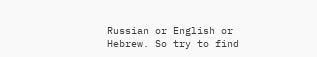Russian or English or Hebrew. So try to find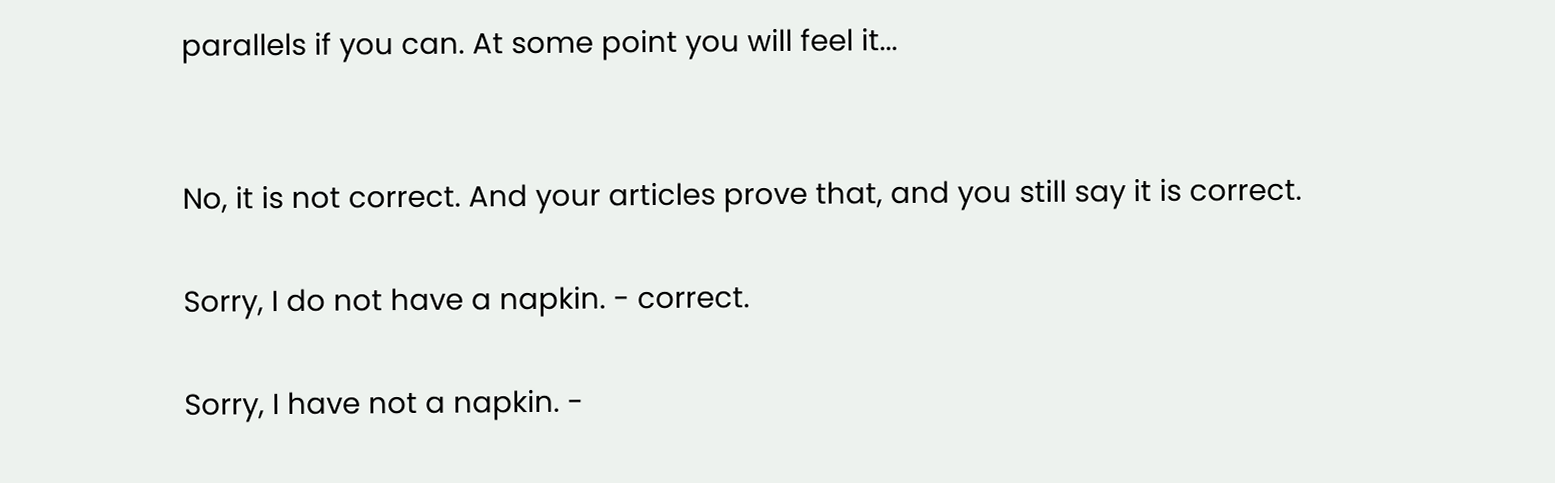parallels if you can. At some point you will feel it...


No, it is not correct. And your articles prove that, and you still say it is correct.

Sorry, I do not have a napkin. - correct.

Sorry, I have not a napkin. -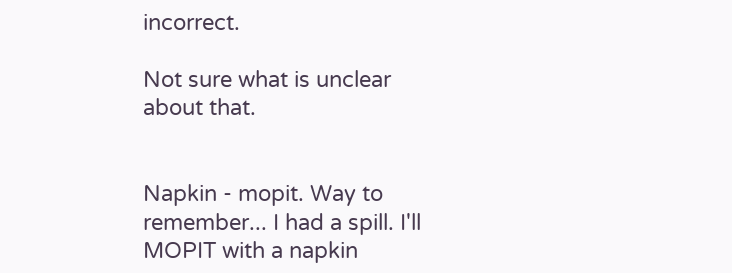incorrect.

Not sure what is unclear about that.


Napkin - mopit. Way to remember... I had a spill. I'll MOPIT with a napkin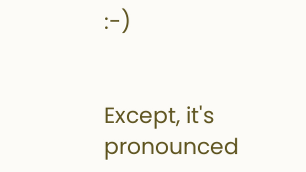:-)


Except, it's pronounced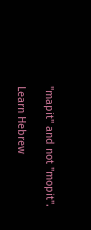"mapit" and not "mopit".

Learn Hebrew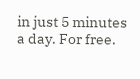in just 5 minutes a day. For free.